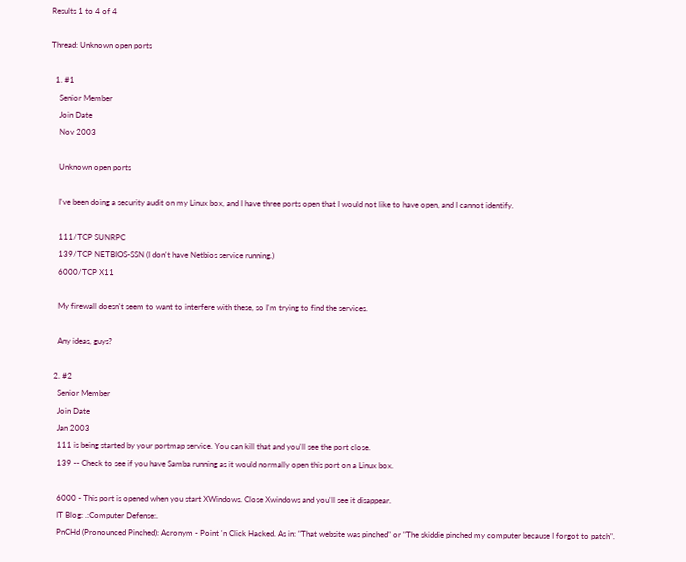Results 1 to 4 of 4

Thread: Unknown open ports

  1. #1
    Senior Member
    Join Date
    Nov 2003

    Unknown open ports

    I've been doing a security audit on my Linux box, and I have three ports open that I would not like to have open, and I cannot identify.

    111/TCP SUNRPC
    139/TCP NETBIOS-SSN (I don't have Netbios service running.)
    6000/TCP X11

    My firewall doesn't seem to want to interfere with these, so I'm trying to find the services.

    Any ideas, guys?

  2. #2
    Senior Member
    Join Date
    Jan 2003
    111 is being started by your portmap service. You can kill that and you'll see the port close.
    139 -- Check to see if you have Samba running as it would normally open this port on a Linux box.

    6000 - This port is opened when you start XWindows. Close Xwindows and you'll see it disappear.
    IT Blog: .:Computer Defense:.
    PnCHd (Pronounced Pinched): Acronym - Point 'n Click Hacked. As in: "That website was pinched" or "The skiddie pinched my computer because I forgot to patch".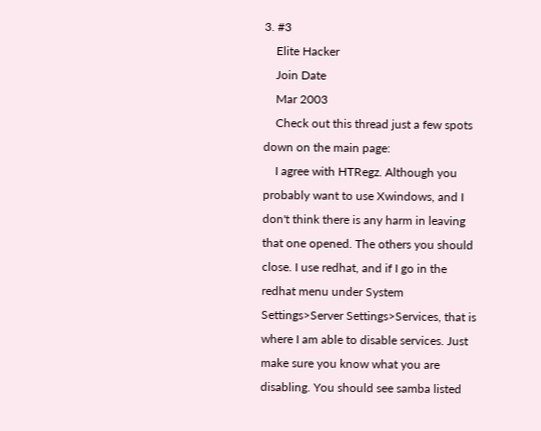3. #3
    Elite Hacker
    Join Date
    Mar 2003
    Check out this thread just a few spots down on the main page:
    I agree with HTRegz. Although you probably want to use Xwindows, and I don't think there is any harm in leaving that one opened. The others you should close. I use redhat, and if I go in the redhat menu under System Settings>Server Settings>Services, that is where I am able to disable services. Just make sure you know what you are disabling. You should see samba listed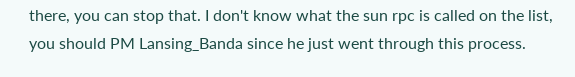there, you can stop that. I don't know what the sun rpc is called on the list, you should PM Lansing_Banda since he just went through this process.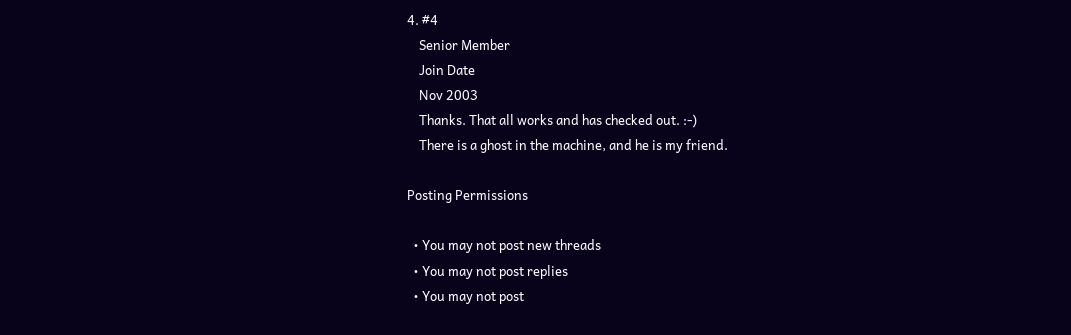4. #4
    Senior Member
    Join Date
    Nov 2003
    Thanks. That all works and has checked out. :-)
    There is a ghost in the machine, and he is my friend.

Posting Permissions

  • You may not post new threads
  • You may not post replies
  • You may not post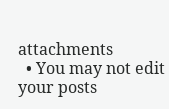attachments
  • You may not edit your posts